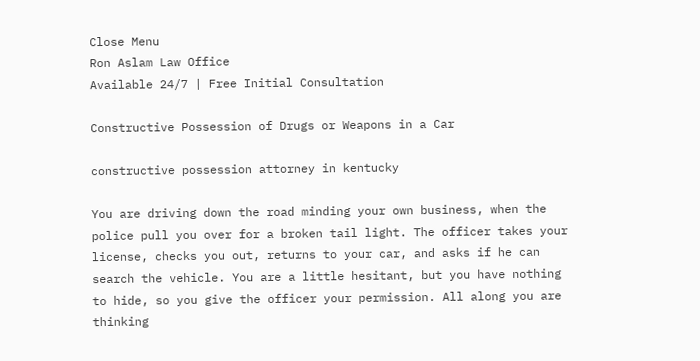Close Menu
Ron Aslam Law Office
Available 24/7 | Free Initial Consultation

Constructive Possession of Drugs or Weapons in a Car

constructive possession attorney in kentucky

You are driving down the road minding your own business, when the police pull you over for a broken tail light. The officer takes your license, checks you out, returns to your car, and asks if he can search the vehicle. You are a little hesitant, but you have nothing to hide, so you give the officer your permission. All along you are thinking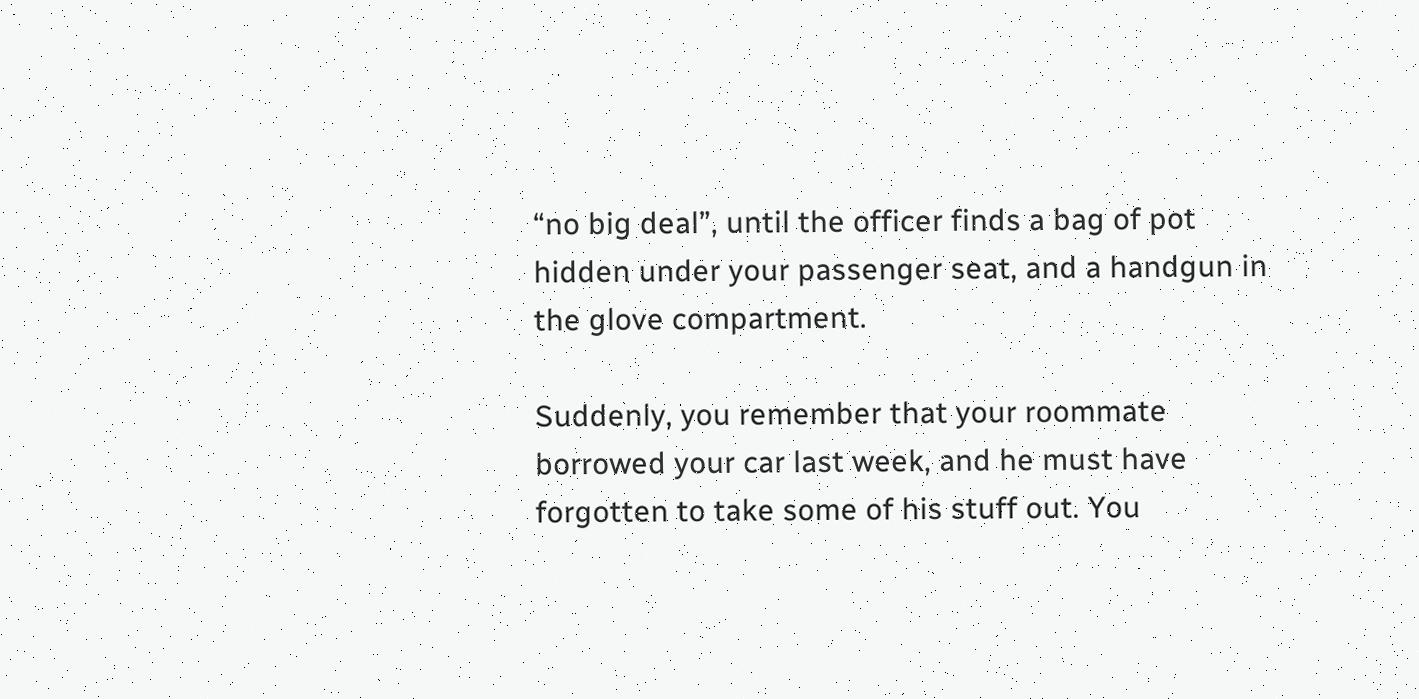“no big deal”, until the officer finds a bag of pot hidden under your passenger seat, and a handgun in the glove compartment.

Suddenly, you remember that your roommate borrowed your car last week, and he must have forgotten to take some of his stuff out. You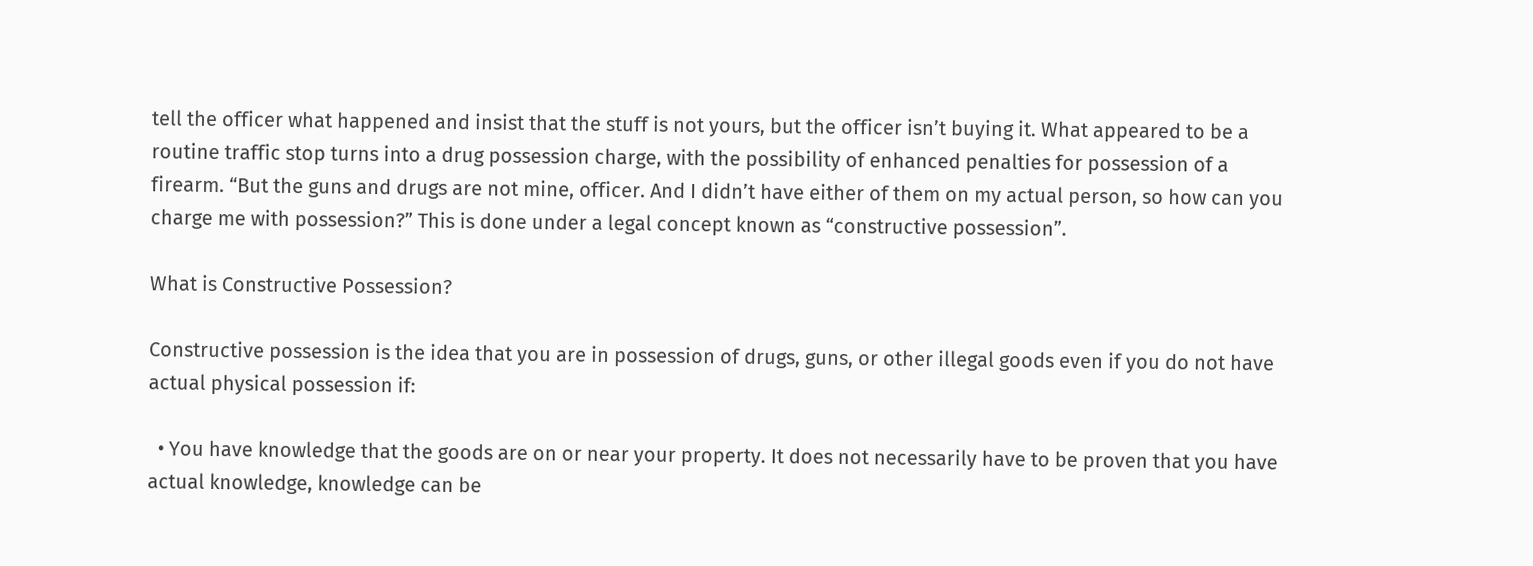tell the officer what happened and insist that the stuff is not yours, but the officer isn’t buying it. What appeared to be a routine traffic stop turns into a drug possession charge, with the possibility of enhanced penalties for possession of a firearm. “But the guns and drugs are not mine, officer. And I didn’t have either of them on my actual person, so how can you charge me with possession?” This is done under a legal concept known as “constructive possession”.

What is Constructive Possession?

Constructive possession is the idea that you are in possession of drugs, guns, or other illegal goods even if you do not have actual physical possession if:

  • You have knowledge that the goods are on or near your property. It does not necessarily have to be proven that you have actual knowledge, knowledge can be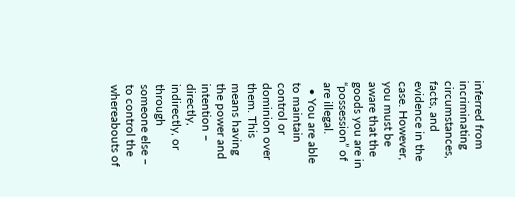inferred from incriminating circumstances, facts, and evidence in the case. However, you must be aware that the goods you are in “possession” of are illegal.
  • You are able to maintain control or dominion over them. This means having the power and intention – directly, indirectly, or through someone else – to control the whereabouts of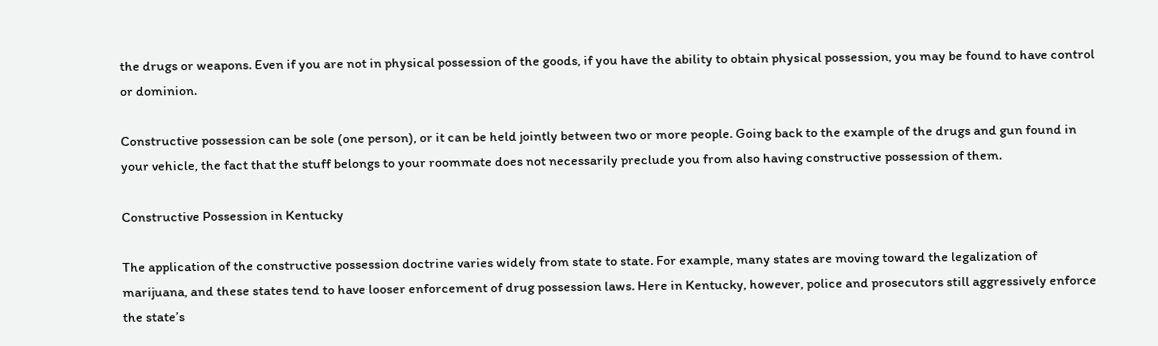the drugs or weapons. Even if you are not in physical possession of the goods, if you have the ability to obtain physical possession, you may be found to have control or dominion.

Constructive possession can be sole (one person), or it can be held jointly between two or more people. Going back to the example of the drugs and gun found in your vehicle, the fact that the stuff belongs to your roommate does not necessarily preclude you from also having constructive possession of them.

Constructive Possession in Kentucky

The application of the constructive possession doctrine varies widely from state to state. For example, many states are moving toward the legalization of marijuana, and these states tend to have looser enforcement of drug possession laws. Here in Kentucky, however, police and prosecutors still aggressively enforce the state’s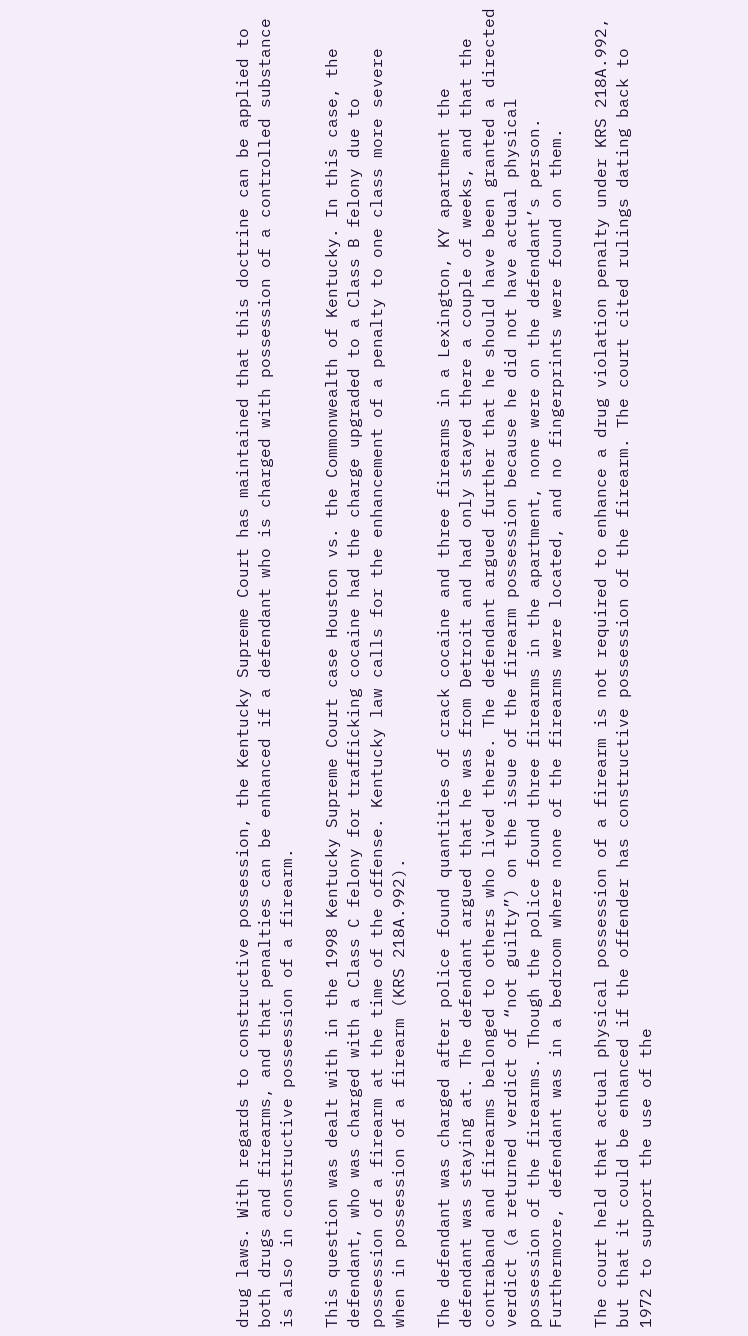drug laws. With regards to constructive possession, the Kentucky Supreme Court has maintained that this doctrine can be applied to both drugs and firearms, and that penalties can be enhanced if a defendant who is charged with possession of a controlled substance is also in constructive possession of a firearm.

This question was dealt with in the 1998 Kentucky Supreme Court case Houston vs. the Commonwealth of Kentucky. In this case, the defendant, who was charged with a Class C felony for trafficking cocaine had the charge upgraded to a Class B felony due to possession of a firearm at the time of the offense. Kentucky law calls for the enhancement of a penalty to one class more severe when in possession of a firearm (KRS 218A.992).

The defendant was charged after police found quantities of crack cocaine and three firearms in a Lexington, KY apartment the defendant was staying at. The defendant argued that he was from Detroit and had only stayed there a couple of weeks, and that the contraband and firearms belonged to others who lived there. The defendant argued further that he should have been granted a directed verdict (a returned verdict of “not guilty”) on the issue of the firearm possession because he did not have actual physical possession of the firearms. Though the police found three firearms in the apartment, none were on the defendant’s person. Furthermore, defendant was in a bedroom where none of the firearms were located, and no fingerprints were found on them.

The court held that actual physical possession of a firearm is not required to enhance a drug violation penalty under KRS 218A.992, but that it could be enhanced if the offender has constructive possession of the firearm. The court cited rulings dating back to 1972 to support the use of the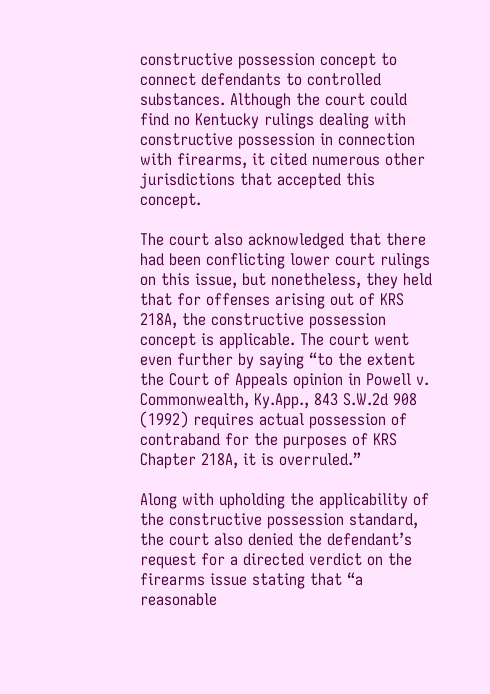constructive possession concept to connect defendants to controlled substances. Although the court could find no Kentucky rulings dealing with constructive possession in connection with firearms, it cited numerous other jurisdictions that accepted this concept.

The court also acknowledged that there had been conflicting lower court rulings on this issue, but nonetheless, they held that for offenses arising out of KRS 218A, the constructive possession concept is applicable. The court went even further by saying “to the extent the Court of Appeals opinion in Powell v. Commonwealth, Ky.App., 843 S.W.2d 908 (1992) requires actual possession of contraband for the purposes of KRS Chapter 218A, it is overruled.”

Along with upholding the applicability of the constructive possession standard, the court also denied the defendant’s request for a directed verdict on the firearms issue stating that “a reasonable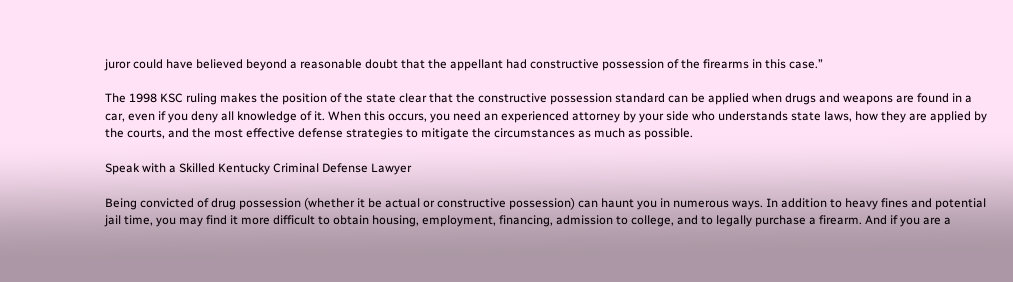juror could have believed beyond a reasonable doubt that the appellant had constructive possession of the firearms in this case.”

The 1998 KSC ruling makes the position of the state clear that the constructive possession standard can be applied when drugs and weapons are found in a car, even if you deny all knowledge of it. When this occurs, you need an experienced attorney by your side who understands state laws, how they are applied by the courts, and the most effective defense strategies to mitigate the circumstances as much as possible.

Speak with a Skilled Kentucky Criminal Defense Lawyer

Being convicted of drug possession (whether it be actual or constructive possession) can haunt you in numerous ways. In addition to heavy fines and potential jail time, you may find it more difficult to obtain housing, employment, financing, admission to college, and to legally purchase a firearm. And if you are a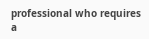professional who requires a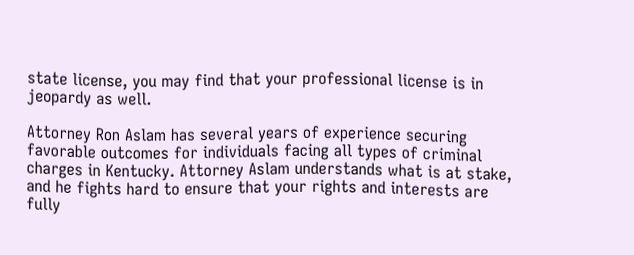state license, you may find that your professional license is in jeopardy as well.

Attorney Ron Aslam has several years of experience securing favorable outcomes for individuals facing all types of criminal charges in Kentucky. Attorney Aslam understands what is at stake, and he fights hard to ensure that your rights and interests are fully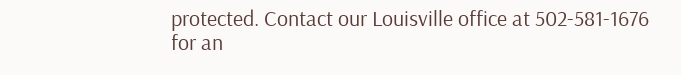protected. Contact our Louisville office at 502-581-1676 for an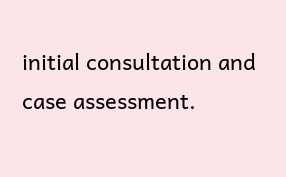initial consultation and case assessment.